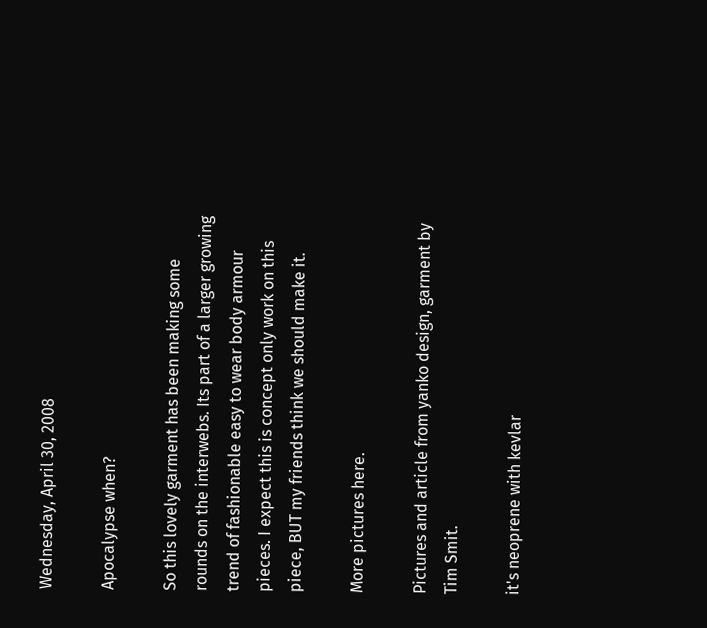Wednesday, April 30, 2008

Apocalypse when?

So this lovely garment has been making some rounds on the interwebs. Its part of a larger growing trend of fashionable easy to wear body armour pieces. I expect this is concept only work on this piece, BUT my friends think we should make it.

More pictures here.

Pictures and article from yanko design, garment by Tim Smit.

it's neoprene with kevlar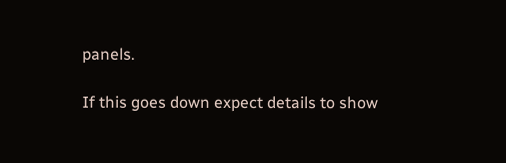panels.

If this goes down expect details to show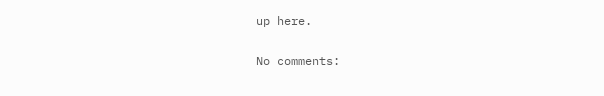up here.

No comments: